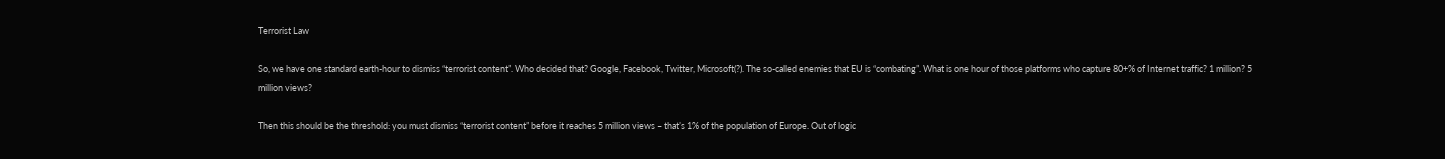Terrorist Law

So, we have one standard earth-hour to dismiss “terrorist content”. Who decided that? Google, Facebook, Twitter, Microsoft(?). The so-called enemies that EU is “combating”. What is one hour of those platforms who capture 80+% of Internet traffic? 1 million? 5 million views?

Then this should be the threshold: you must dismiss “terrorist content” before it reaches 5 million views – that’s 1% of the population of Europe. Out of logic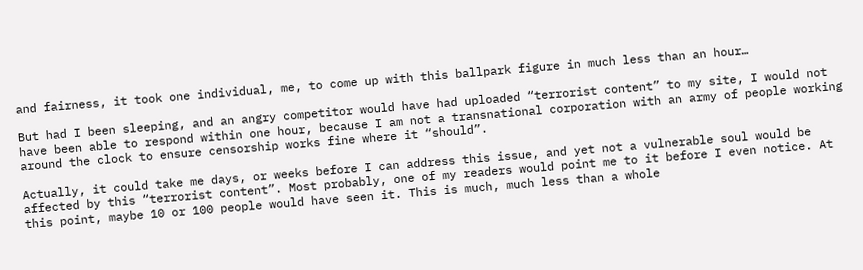and fairness, it took one individual, me, to come up with this ballpark figure in much less than an hour…

But had I been sleeping, and an angry competitor would have had uploaded “terrorist content” to my site, I would not have been able to respond within one hour, because I am not a transnational corporation with an army of people working around the clock to ensure censorship works fine where it “should”.

Actually, it could take me days, or weeks before I can address this issue, and yet not a vulnerable soul would be affected by this “terrorist content”. Most probably, one of my readers would point me to it before I even notice. At this point, maybe 10 or 100 people would have seen it. This is much, much less than a whole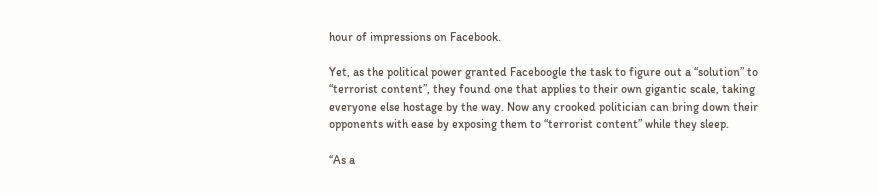hour of impressions on Facebook.

Yet, as the political power granted Faceboogle the task to figure out a “solution” to “terrorist content”, they found one that applies to their own gigantic scale, taking everyone else hostage by the way. Now any crooked politician can bring down their opponents with ease by exposing them to “terrorist content” while they sleep.

“As a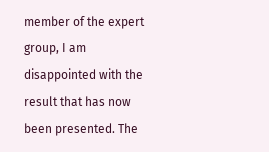member of the expert group, I am disappointed with the result that has now been presented. The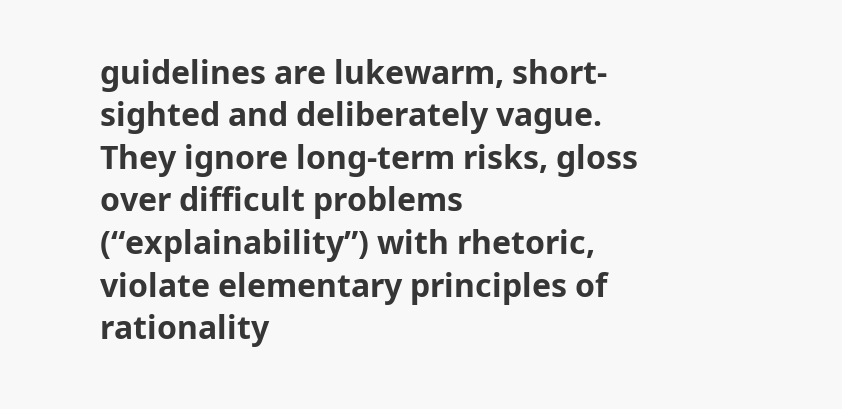guidelines are lukewarm, short-sighted and deliberately vague. They ignore long-term risks, gloss over difficult problems (“explainability”) with rhetoric, violate elementary principles of rationality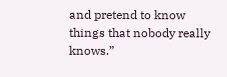and pretend to know things that nobody really knows.”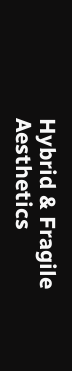Hybrid & Fragile Aesthetics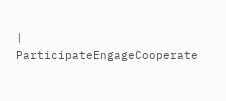|  ParticipateEngageCooperate